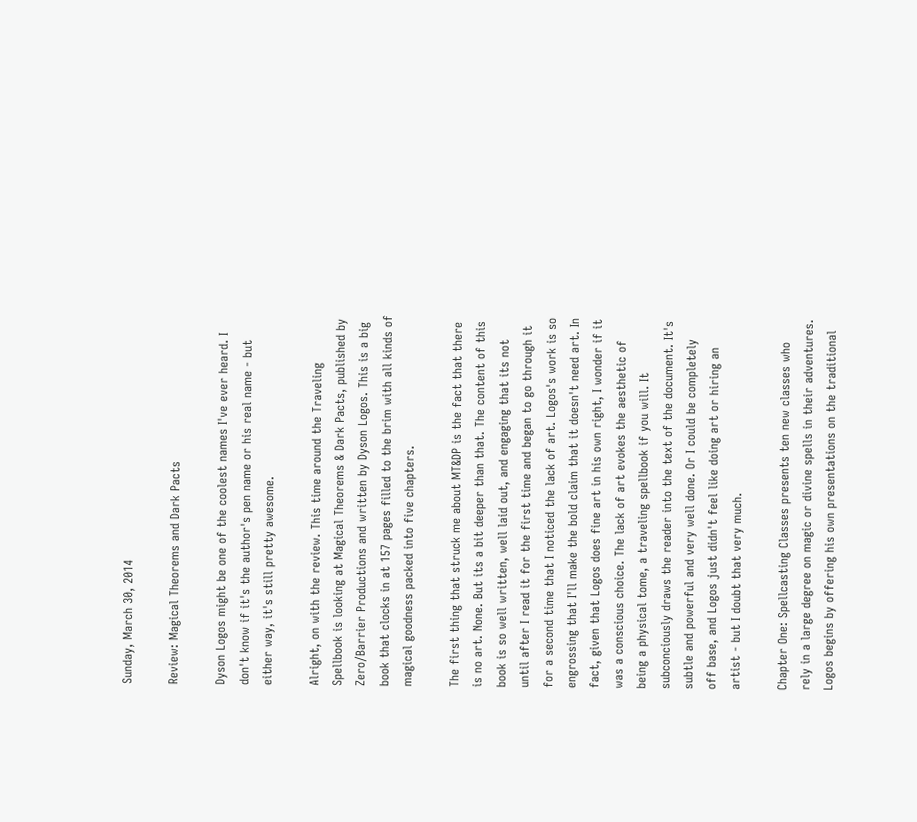Sunday, March 30, 2014

Review: Magical Theorems and Dark Pacts

Dyson Logos might be one of the coolest names I've ever heard. I don't know if it's the author's pen name or his real name - but either way, it's still pretty awesome.

Alright, on with the review. This time around the Traveling Spellbook is looking at Magical Theorems & Dark Pacts, published by Zero/Barrier Productions and written by Dyson Logos. This is a big book that clocks in at 157 pages filled to the brim with all kinds of magical goodness packed into five chapters.

The first thing that struck me about MT&DP is the fact that there is no art. None. But its a bit deeper than that. The content of this book is so well written, well laid out, and engaging that its not until after I read it for the first time and began to go through it for a second time that I noticed the lack of art. Logos's work is so engrossing that I'll make the bold claim that it doesn't need art. In fact, given that Logos does fine art in his own right, I wonder if it was a conscious choice. The lack of art evokes the aesthetic of being a physical tome, a traveling spellbook if you will. It subconciously draws the reader into the text of the document. It's subtle and powerful and very well done. Or I could be completely off base, and Logos just didn't feel like doing art or hiring an artist - but I doubt that very much.

Chapter One: Spellcasting Classes presents ten new classes who rely in a large degree on magic or divine spells in their adventures. Logos begins by offering his own presentations on the traditional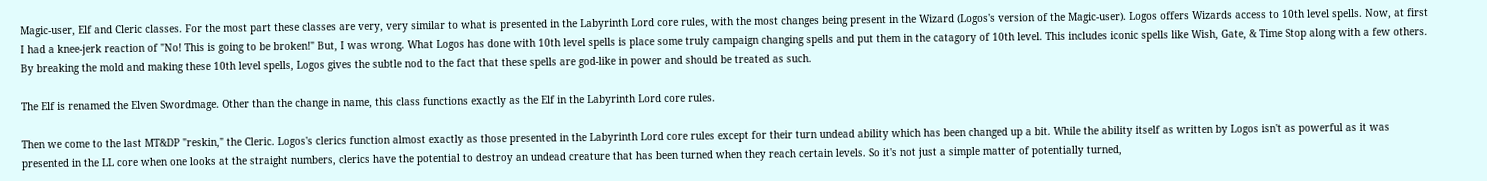Magic-user, Elf and Cleric classes. For the most part these classes are very, very similar to what is presented in the Labyrinth Lord core rules, with the most changes being present in the Wizard (Logos's version of the Magic-user). Logos offers Wizards access to 10th level spells. Now, at first I had a knee-jerk reaction of "No! This is going to be broken!" But, I was wrong. What Logos has done with 10th level spells is place some truly campaign changing spells and put them in the catagory of 10th level. This includes iconic spells like Wish, Gate, & Time Stop along with a few others. By breaking the mold and making these 10th level spells, Logos gives the subtle nod to the fact that these spells are god-like in power and should be treated as such.

The Elf is renamed the Elven Swordmage. Other than the change in name, this class functions exactly as the Elf in the Labyrinth Lord core rules.

Then we come to the last MT&DP "reskin," the Cleric. Logos's clerics function almost exactly as those presented in the Labyrinth Lord core rules except for their turn undead ability which has been changed up a bit. While the ability itself as written by Logos isn't as powerful as it was presented in the LL core when one looks at the straight numbers, clerics have the potential to destroy an undead creature that has been turned when they reach certain levels. So it's not just a simple matter of potentially turned,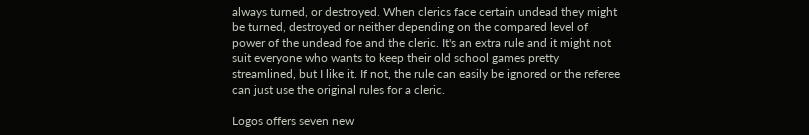always turned, or destroyed. When clerics face certain undead they might be turned, destroyed or neither depending on the compared level of power of the undead foe and the cleric. It's an extra rule and it might not suit everyone who wants to keep their old school games pretty streamlined, but I like it. If not, the rule can easily be ignored or the referee can just use the original rules for a cleric.

Logos offers seven new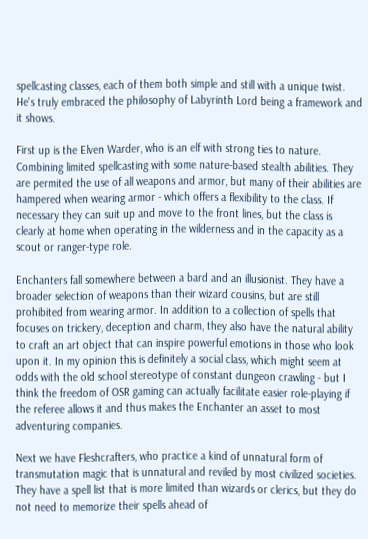spellcasting classes, each of them both simple and still with a unique twist. He's truly embraced the philosophy of Labyrinth Lord being a framework and it shows.

First up is the Elven Warder, who is an elf with strong ties to nature. Combining limited spellcasting with some nature-based stealth abilities. They are permited the use of all weapons and armor, but many of their abilities are hampered when wearing armor - which offers a flexibility to the class. If necessary they can suit up and move to the front lines, but the class is clearly at home when operating in the wilderness and in the capacity as a scout or ranger-type role.

Enchanters fall somewhere between a bard and an illusionist. They have a broader selection of weapons than their wizard cousins, but are still prohibited from wearing armor. In addition to a collection of spells that focuses on trickery, deception and charm, they also have the natural ability to craft an art object that can inspire powerful emotions in those who look upon it. In my opinion this is definitely a social class, which might seem at odds with the old school stereotype of constant dungeon crawling - but I think the freedom of OSR gaming can actually facilitate easier role-playing if the referee allows it and thus makes the Enchanter an asset to most adventuring companies.

Next we have Fleshcrafters, who practice a kind of unnatural form of transmutation magic that is unnatural and reviled by most civilized societies. They have a spell list that is more limited than wizards or clerics, but they do not need to memorize their spells ahead of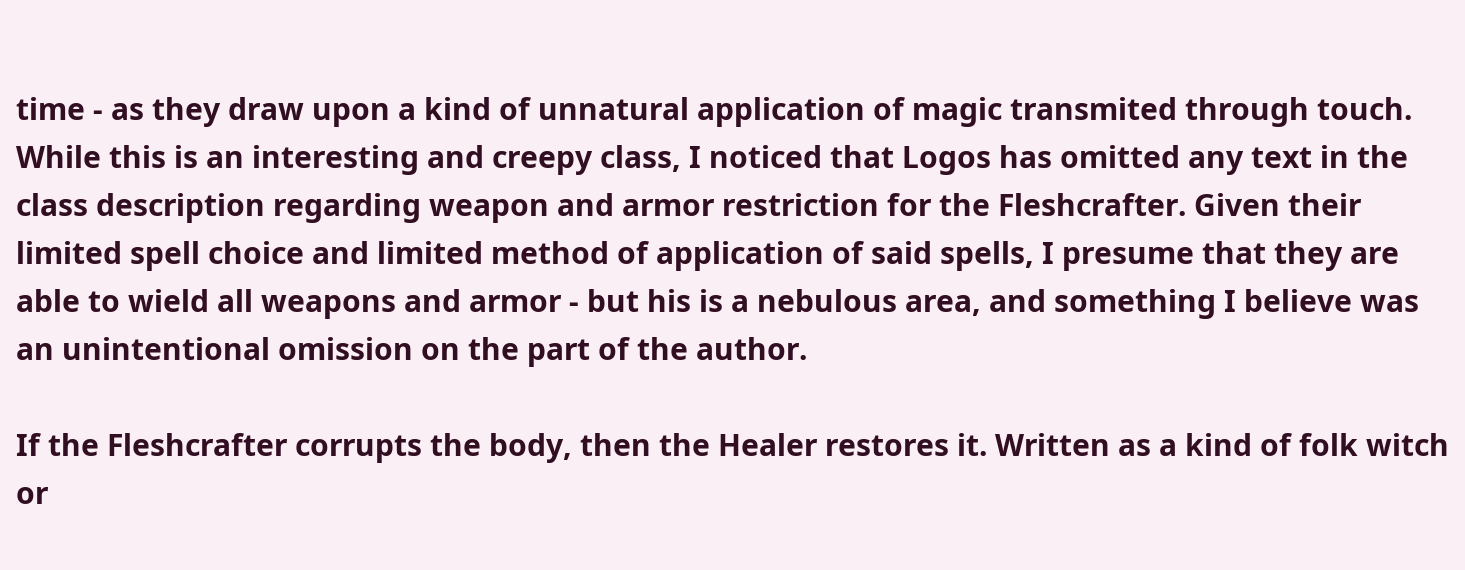time - as they draw upon a kind of unnatural application of magic transmited through touch. While this is an interesting and creepy class, I noticed that Logos has omitted any text in the class description regarding weapon and armor restriction for the Fleshcrafter. Given their limited spell choice and limited method of application of said spells, I presume that they are able to wield all weapons and armor - but his is a nebulous area, and something I believe was an unintentional omission on the part of the author.

If the Fleshcrafter corrupts the body, then the Healer restores it. Written as a kind of folk witch or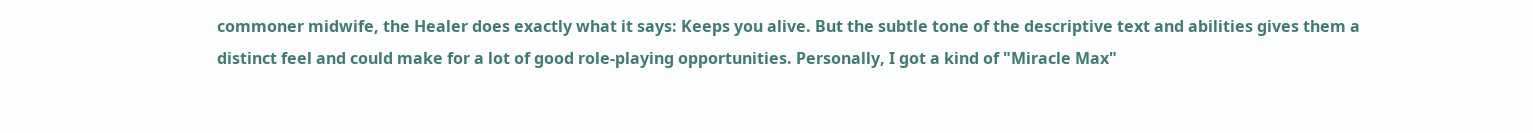commoner midwife, the Healer does exactly what it says: Keeps you alive. But the subtle tone of the descriptive text and abilities gives them a distinct feel and could make for a lot of good role-playing opportunities. Personally, I got a kind of "Miracle Max"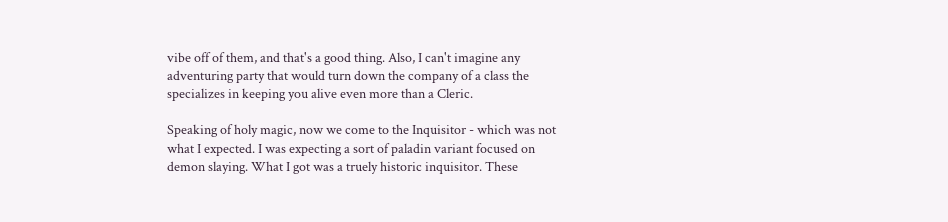vibe off of them, and that's a good thing. Also, I can't imagine any adventuring party that would turn down the company of a class the specializes in keeping you alive even more than a Cleric.

Speaking of holy magic, now we come to the Inquisitor - which was not what I expected. I was expecting a sort of paladin variant focused on demon slaying. What I got was a truely historic inquisitor. These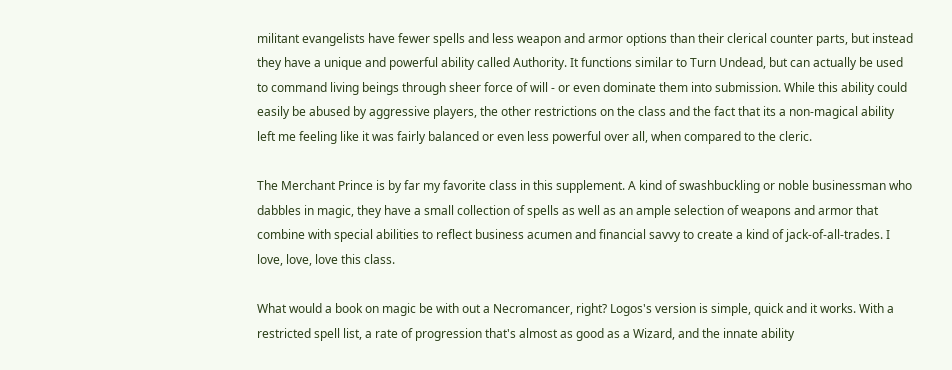militant evangelists have fewer spells and less weapon and armor options than their clerical counter parts, but instead they have a unique and powerful ability called Authority. It functions similar to Turn Undead, but can actually be used to command living beings through sheer force of will - or even dominate them into submission. While this ability could easily be abused by aggressive players, the other restrictions on the class and the fact that its a non-magical ability left me feeling like it was fairly balanced or even less powerful over all, when compared to the cleric.

The Merchant Prince is by far my favorite class in this supplement. A kind of swashbuckling or noble businessman who dabbles in magic, they have a small collection of spells as well as an ample selection of weapons and armor that combine with special abilities to reflect business acumen and financial savvy to create a kind of jack-of-all-trades. I love, love, love this class.

What would a book on magic be with out a Necromancer, right? Logos's version is simple, quick and it works. With a restricted spell list, a rate of progression that's almost as good as a Wizard, and the innate ability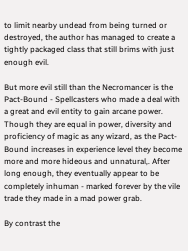to limit nearby undead from being turned or destroyed, the author has managed to create a tightly packaged class that still brims with just enough evil.

But more evil still than the Necromancer is the Pact-Bound - Spellcasters who made a deal with a great and evil entity to gain arcane power. Though they are equal in power, diversity and proficiency of magic as any wizard, as the Pact-Bound increases in experience level they become more and more hideous and unnatural,. After long enough, they eventually appear to be completely inhuman - marked forever by the vile trade they made in a mad power grab.

By contrast the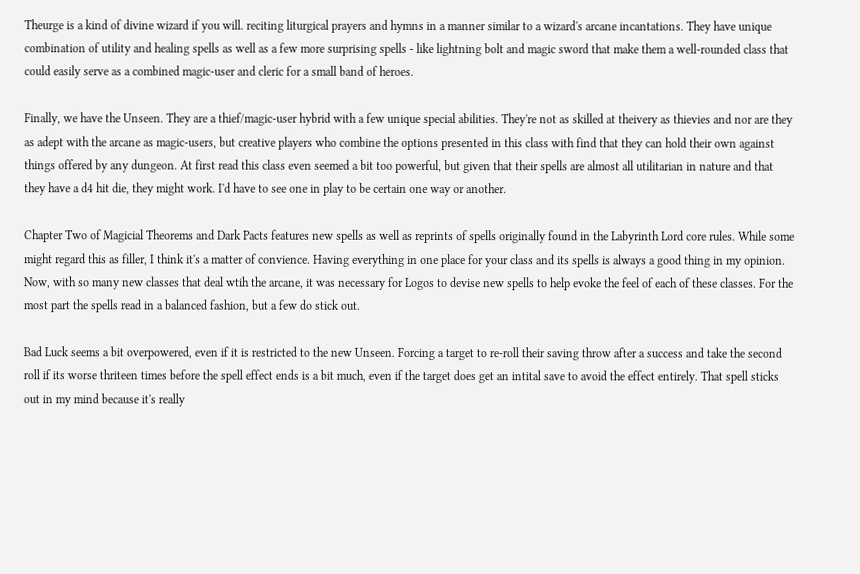Theurge is a kind of divine wizard if you will. reciting liturgical prayers and hymns in a manner similar to a wizard's arcane incantations. They have unique combination of utility and healing spells as well as a few more surprising spells - like lightning bolt and magic sword that make them a well-rounded class that could easily serve as a combined magic-user and cleric for a small band of heroes.

Finally, we have the Unseen. They are a thief/magic-user hybrid with a few unique special abilities. They're not as skilled at theivery as thievies and nor are they as adept with the arcane as magic-users, but creative players who combine the options presented in this class with find that they can hold their own against things offered by any dungeon. At first read this class even seemed a bit too powerful, but given that their spells are almost all utilitarian in nature and that they have a d4 hit die, they might work. I'd have to see one in play to be certain one way or another.

Chapter Two of Magicial Theorems and Dark Pacts features new spells as well as reprints of spells originally found in the Labyrinth Lord core rules. While some might regard this as filler, I think it's a matter of convience. Having everything in one place for your class and its spells is always a good thing in my opinion. Now, with so many new classes that deal wtih the arcane, it was necessary for Logos to devise new spells to help evoke the feel of each of these classes. For the most part the spells read in a balanced fashion, but a few do stick out.

Bad Luck seems a bit overpowered, even if it is restricted to the new Unseen. Forcing a target to re-roll their saving throw after a success and take the second roll if its worse thriteen times before the spell effect ends is a bit much, even if the target does get an intital save to avoid the effect entirely. That spell sticks out in my mind because it's really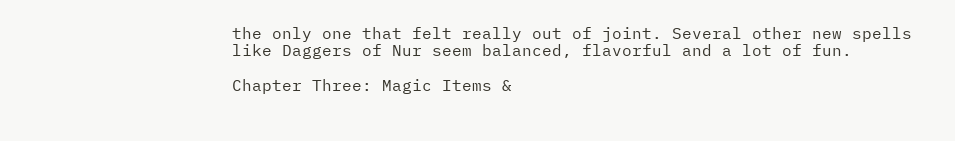the only one that felt really out of joint. Several other new spells like Daggers of Nur seem balanced, flavorful and a lot of fun.

Chapter Three: Magic Items &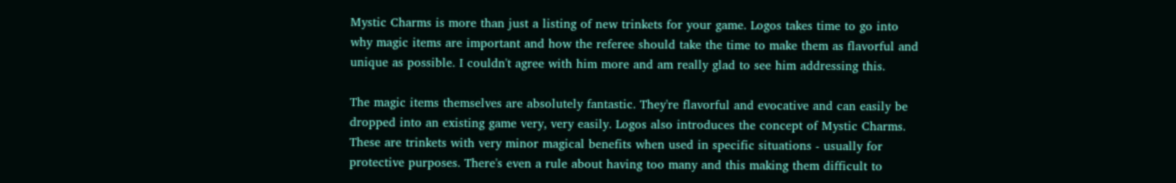Mystic Charms is more than just a listing of new trinkets for your game. Logos takes time to go into why magic items are important and how the referee should take the time to make them as flavorful and unique as possible. I couldn't agree with him more and am really glad to see him addressing this.

The magic items themselves are absolutely fantastic. They're flavorful and evocative and can easily be dropped into an existing game very, very easily. Logos also introduces the concept of Mystic Charms. These are trinkets with very minor magical benefits when used in specific situations - usually for protective purposes. There's even a rule about having too many and this making them difficult to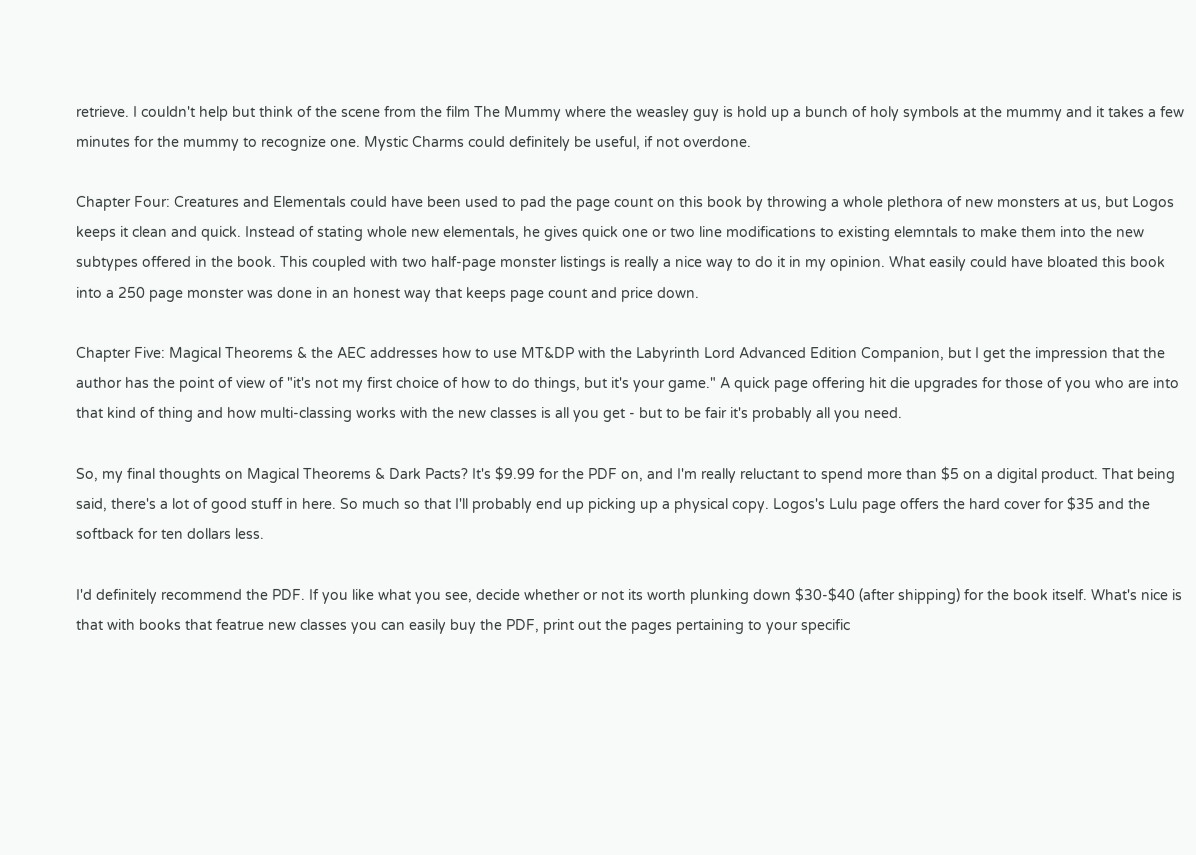retrieve. I couldn't help but think of the scene from the film The Mummy where the weasley guy is hold up a bunch of holy symbols at the mummy and it takes a few minutes for the mummy to recognize one. Mystic Charms could definitely be useful, if not overdone.

Chapter Four: Creatures and Elementals could have been used to pad the page count on this book by throwing a whole plethora of new monsters at us, but Logos keeps it clean and quick. Instead of stating whole new elementals, he gives quick one or two line modifications to existing elemntals to make them into the new subtypes offered in the book. This coupled with two half-page monster listings is really a nice way to do it in my opinion. What easily could have bloated this book into a 250 page monster was done in an honest way that keeps page count and price down.

Chapter Five: Magical Theorems & the AEC addresses how to use MT&DP with the Labyrinth Lord Advanced Edition Companion, but I get the impression that the author has the point of view of "it's not my first choice of how to do things, but it's your game." A quick page offering hit die upgrades for those of you who are into that kind of thing and how multi-classing works with the new classes is all you get - but to be fair it's probably all you need.

So, my final thoughts on Magical Theorems & Dark Pacts? It's $9.99 for the PDF on, and I'm really reluctant to spend more than $5 on a digital product. That being said, there's a lot of good stuff in here. So much so that I'll probably end up picking up a physical copy. Logos's Lulu page offers the hard cover for $35 and the softback for ten dollars less.

I'd definitely recommend the PDF. If you like what you see, decide whether or not its worth plunking down $30-$40 (after shipping) for the book itself. What's nice is that with books that featrue new classes you can easily buy the PDF, print out the pages pertaining to your specific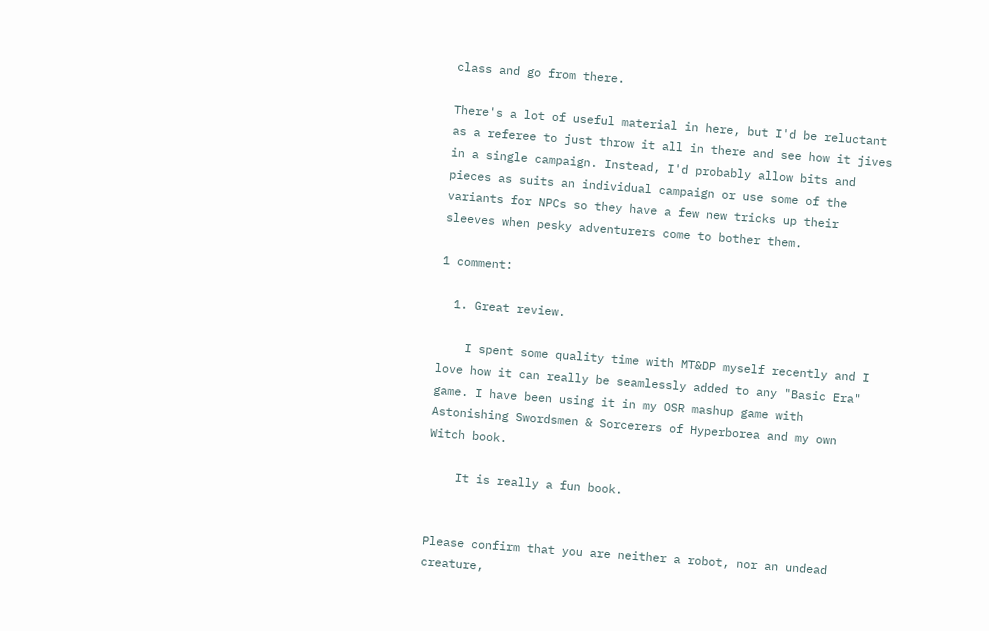class and go from there.

There's a lot of useful material in here, but I'd be reluctant as a referee to just throw it all in there and see how it jives in a single campaign. Instead, I'd probably allow bits and pieces as suits an individual campaign or use some of the variants for NPCs so they have a few new tricks up their sleeves when pesky adventurers come to bother them.

1 comment:

  1. Great review.

    I spent some quality time with MT&DP myself recently and I love how it can really be seamlessly added to any "Basic Era" game. I have been using it in my OSR mashup game with Astonishing Swordsmen & Sorcerers of Hyperborea and my own Witch book.

    It is really a fun book.


Please confirm that you are neither a robot, nor an undead creature,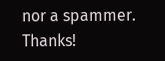nor a spammer. Thanks!